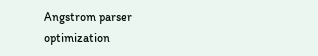Angstrom parser optimization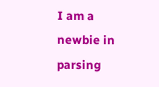I am a newbie in parsing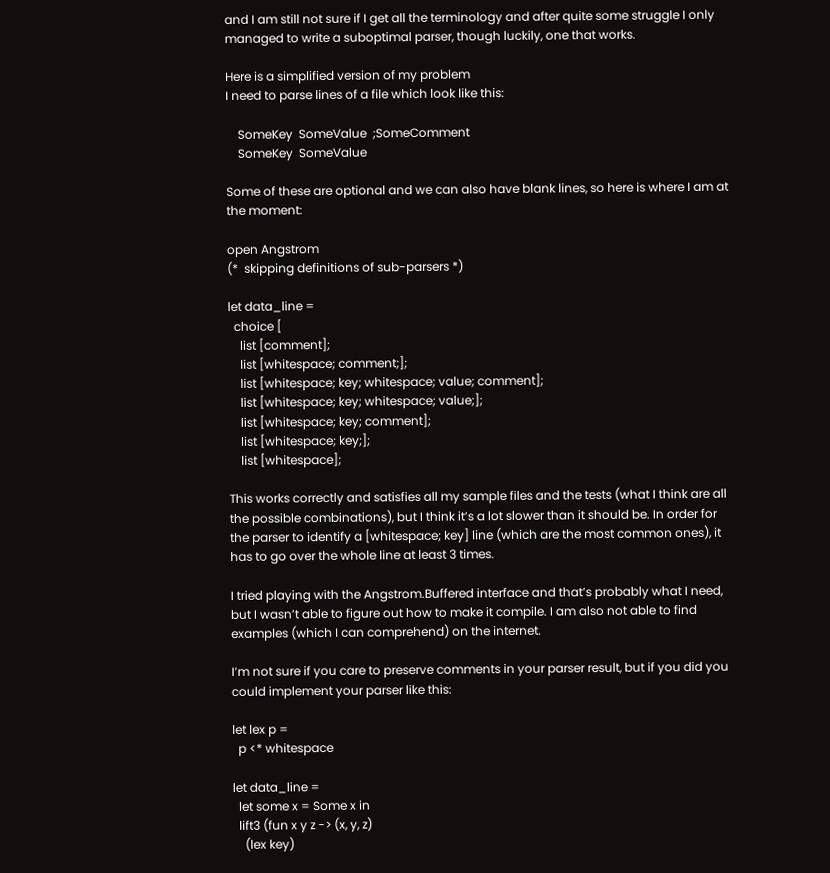and I am still not sure if I get all the terminology and after quite some struggle I only managed to write a suboptimal parser, though luckily, one that works.

Here is a simplified version of my problem
I need to parse lines of a file which look like this:

    SomeKey  SomeValue  ;SomeComment
    SomeKey  SomeValue

Some of these are optional and we can also have blank lines, so here is where I am at the moment:

open Angstrom
(*  skipping definitions of sub-parsers *)

let data_line =
  choice [
    list [comment];
    list [whitespace; comment;];
    list [whitespace; key; whitespace; value; comment];
    list [whitespace; key; whitespace; value;];
    list [whitespace; key; comment];
    list [whitespace; key;];
    list [whitespace];

This works correctly and satisfies all my sample files and the tests (what I think are all the possible combinations), but I think it’s a lot slower than it should be. In order for the parser to identify a [whitespace; key] line (which are the most common ones), it has to go over the whole line at least 3 times.

I tried playing with the Angstrom.Buffered interface and that’s probably what I need, but I wasn’t able to figure out how to make it compile. I am also not able to find examples (which I can comprehend) on the internet.

I’m not sure if you care to preserve comments in your parser result, but if you did you could implement your parser like this:

let lex p =
  p <* whitespace

let data_line =
  let some x = Some x in
  lift3 (fun x y z -> (x, y, z)
    (lex key)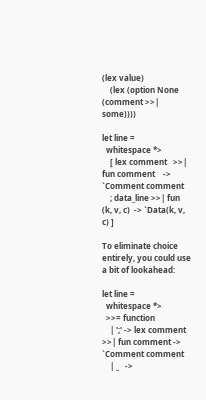(lex value)
    (lex (option None (comment >>| some))))

let line =
  whitespace *>
    [ lex comment   >>| fun comment    -> `Comment comment
    ; data_line >>| fun (k, v, c)  -> `Data(k, v, c) ]

To eliminate choice entirely, you could use a bit of lookahead:

let line =
  whitespace *>
  >>= function
    | ';' -> lex comment >>| fun comment -> `Comment comment
    | _   ->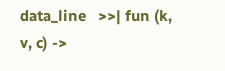data_line   >>| fun (k, v, c) ->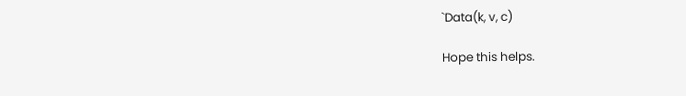`Data(k, v, c)

Hope this helps.